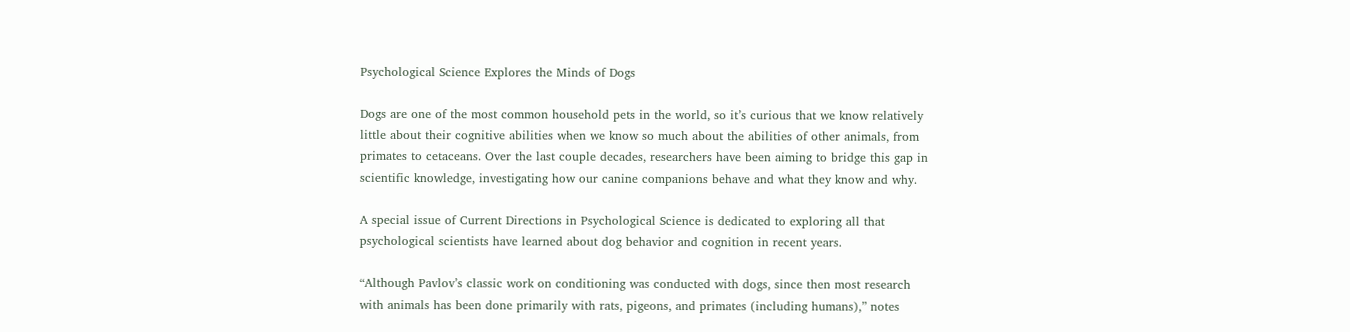Psychological Science Explores the Minds of Dogs

Dogs are one of the most common household pets in the world, so it’s curious that we know relatively little about their cognitive abilities when we know so much about the abilities of other animals, from primates to cetaceans. Over the last couple decades, researchers have been aiming to bridge this gap in scientific knowledge, investigating how our canine companions behave and what they know and why.

A special issue of Current Directions in Psychological Science is dedicated to exploring all that psychological scientists have learned about dog behavior and cognition in recent years.

“Although Pavlov’s classic work on conditioning was conducted with dogs, since then most research with animals has been done primarily with rats, pigeons, and primates (including humans),” notes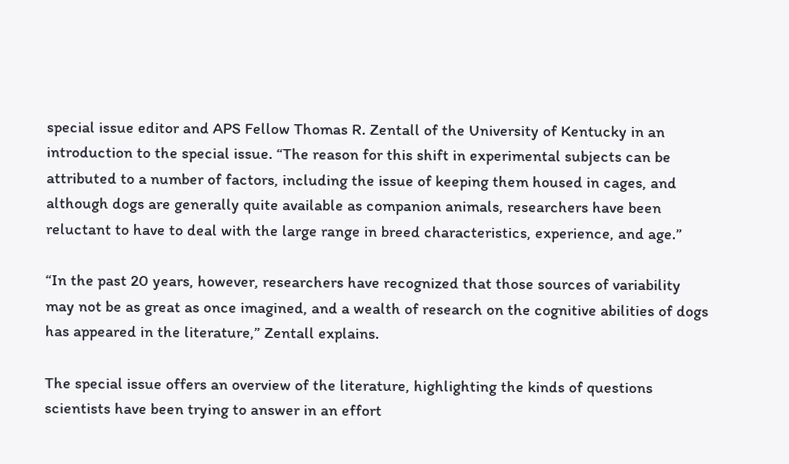special issue editor and APS Fellow Thomas R. Zentall of the University of Kentucky in an introduction to the special issue. “The reason for this shift in experimental subjects can be attributed to a number of factors, including the issue of keeping them housed in cages, and although dogs are generally quite available as companion animals, researchers have been reluctant to have to deal with the large range in breed characteristics, experience, and age.”

“In the past 20 years, however, researchers have recognized that those sources of variability may not be as great as once imagined, and a wealth of research on the cognitive abilities of dogs has appeared in the literature,” Zentall explains.

The special issue offers an overview of the literature, highlighting the kinds of questions scientists have been trying to answer in an effort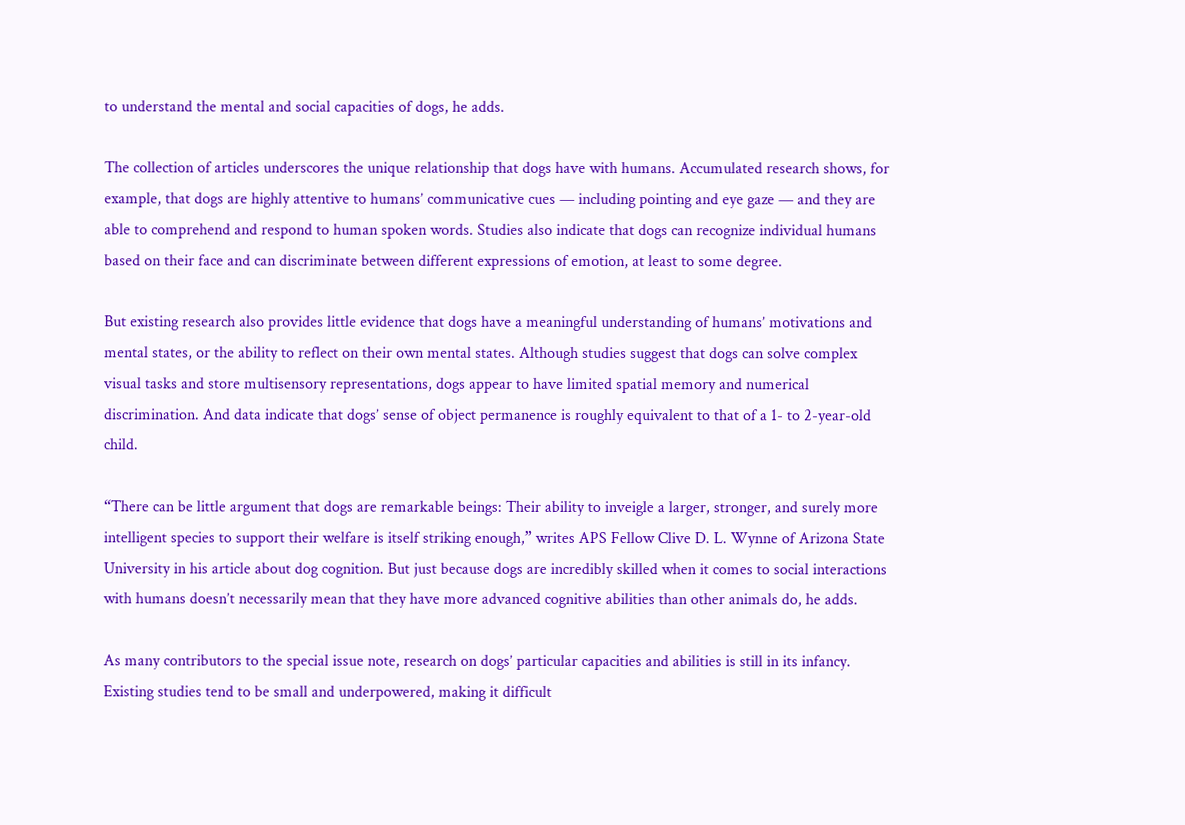to understand the mental and social capacities of dogs, he adds.

The collection of articles underscores the unique relationship that dogs have with humans. Accumulated research shows, for example, that dogs are highly attentive to humans’ communicative cues — including pointing and eye gaze — and they are able to comprehend and respond to human spoken words. Studies also indicate that dogs can recognize individual humans based on their face and can discriminate between different expressions of emotion, at least to some degree.

But existing research also provides little evidence that dogs have a meaningful understanding of humans’ motivations and mental states, or the ability to reflect on their own mental states. Although studies suggest that dogs can solve complex visual tasks and store multisensory representations, dogs appear to have limited spatial memory and numerical discrimination. And data indicate that dogs’ sense of object permanence is roughly equivalent to that of a 1- to 2-year-old child.

“There can be little argument that dogs are remarkable beings: Their ability to inveigle a larger, stronger, and surely more intelligent species to support their welfare is itself striking enough,” writes APS Fellow Clive D. L. Wynne of Arizona State University in his article about dog cognition. But just because dogs are incredibly skilled when it comes to social interactions with humans doesn’t necessarily mean that they have more advanced cognitive abilities than other animals do, he adds.

As many contributors to the special issue note, research on dogs’ particular capacities and abilities is still in its infancy. Existing studies tend to be small and underpowered, making it difficult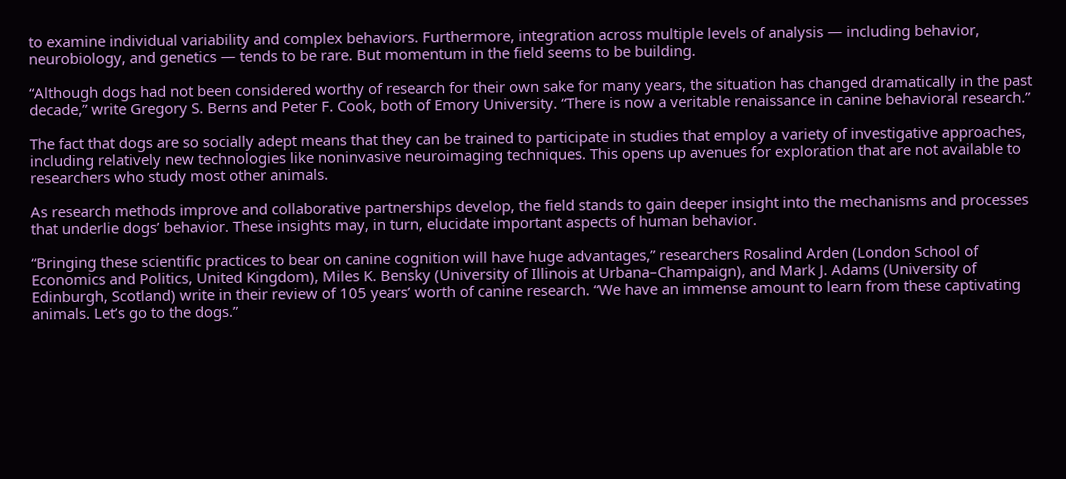to examine individual variability and complex behaviors. Furthermore, integration across multiple levels of analysis — including behavior, neurobiology, and genetics — tends to be rare. But momentum in the field seems to be building.

“Although dogs had not been considered worthy of research for their own sake for many years, the situation has changed dramatically in the past decade,” write Gregory S. Berns and Peter F. Cook, both of Emory University. “There is now a veritable renaissance in canine behavioral research.”

The fact that dogs are so socially adept means that they can be trained to participate in studies that employ a variety of investigative approaches, including relatively new technologies like noninvasive neuroimaging techniques. This opens up avenues for exploration that are not available to researchers who study most other animals.

As research methods improve and collaborative partnerships develop, the field stands to gain deeper insight into the mechanisms and processes that underlie dogs’ behavior. These insights may, in turn, elucidate important aspects of human behavior.

“Bringing these scientific practices to bear on canine cognition will have huge advantages,” researchers Rosalind Arden (London School of Economics and Politics, United Kingdom), Miles K. Bensky (University of Illinois at Urbana–Champaign), and Mark J. Adams (University of Edinburgh, Scotland) write in their review of 105 years’ worth of canine research. “We have an immense amount to learn from these captivating animals. Let’s go to the dogs.”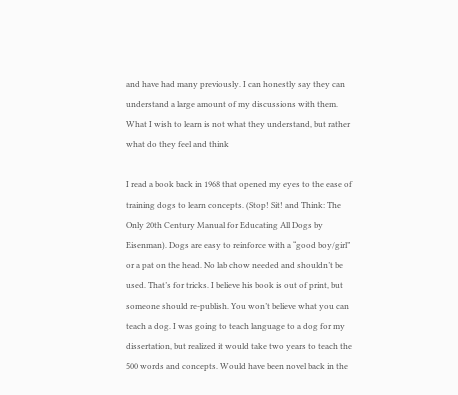and have had many previously. I can honestly say they can understand a large amount of my discussions with them. What I wish to learn is not what they understand, but rather what do they feel and think

I read a book back in 1968 that opened my eyes to the ease of training dogs to learn concepts. (Stop! Sit! and Think: The Only 20th Century Manual for Educating All Dogs by Eisenman). Dogs are easy to reinforce with a “good boy/girl” or a pat on the head. No lab chow needed and shouldn’t be used. That’s for tricks. I believe his book is out of print, but someone should re-publish. You won’t believe what you can teach a dog. I was going to teach language to a dog for my dissertation, but realized it would take two years to teach the 500 words and concepts. Would have been novel back in the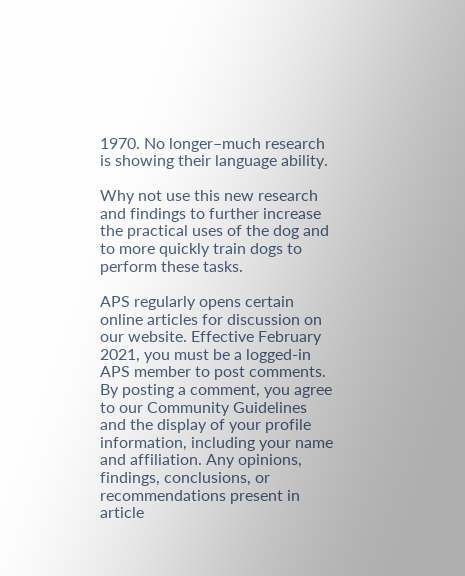1970. No longer–much research is showing their language ability.

Why not use this new research and findings to further increase the practical uses of the dog and to more quickly train dogs to perform these tasks.

APS regularly opens certain online articles for discussion on our website. Effective February 2021, you must be a logged-in APS member to post comments. By posting a comment, you agree to our Community Guidelines and the display of your profile information, including your name and affiliation. Any opinions, findings, conclusions, or recommendations present in article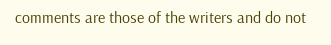comments are those of the writers and do not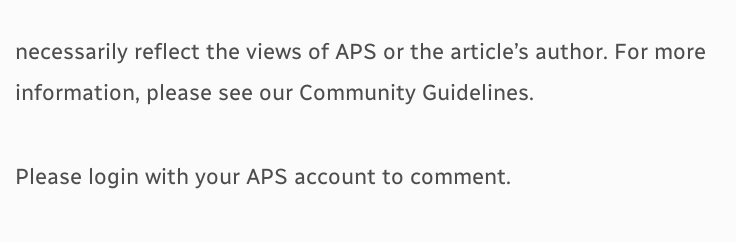necessarily reflect the views of APS or the article’s author. For more information, please see our Community Guidelines.

Please login with your APS account to comment.